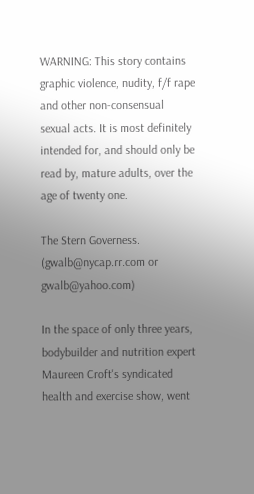WARNING: This story contains graphic violence, nudity, f/f rape and other non-consensual sexual acts. It is most definitely intended for, and should only be read by, mature adults, over the age of twenty one.

The Stern Governess.
(gwalb@nycap.rr.com or gwalb@yahoo.com)

In the space of only three years, bodybuilder and nutrition expert Maureen Croft's syndicated health and exercise show, went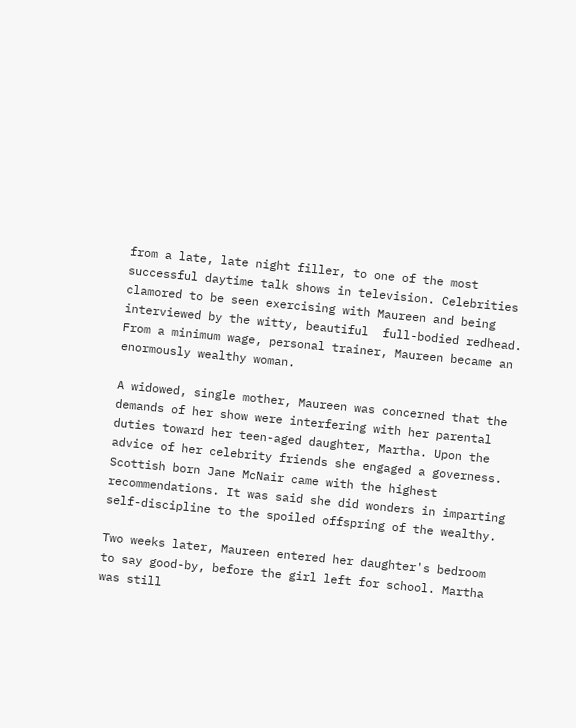from a late, late night filler, to one of the most successful daytime talk shows in television. Celebrities clamored to be seen exercising with Maureen and being interviewed by the witty, beautiful  full-bodied redhead. From a minimum wage, personal trainer, Maureen became an enormously wealthy woman.

A widowed, single mother, Maureen was concerned that the demands of her show were interfering with her parental duties toward her teen-aged daughter, Martha. Upon the advice of her celebrity friends she engaged a governess. Scottish born Jane McNair came with the highest recommendations. It was said she did wonders in imparting self-discipline to the spoiled offspring of the wealthy.

Two weeks later, Maureen entered her daughter's bedroom to say good-by, before the girl left for school. Martha was still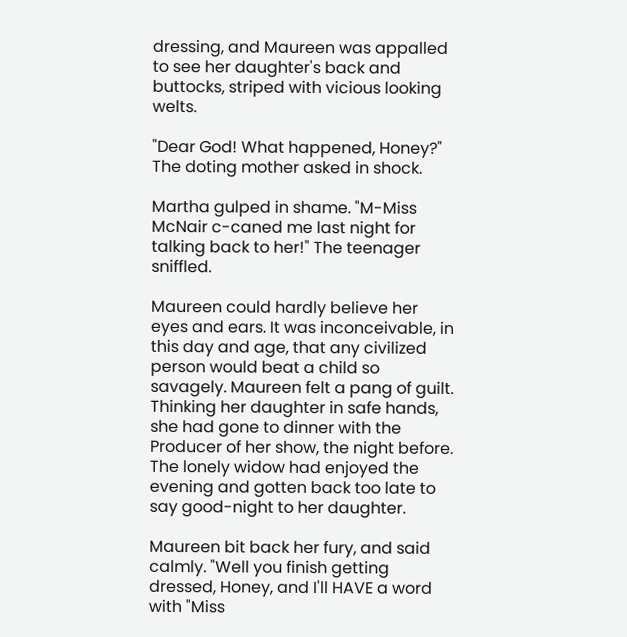dressing, and Maureen was appalled to see her daughter's back and buttocks, striped with vicious looking welts.

"Dear God! What happened, Honey?" The doting mother asked in shock.

Martha gulped in shame. "M-Miss McNair c-caned me last night for talking back to her!" The teenager sniffled.

Maureen could hardly believe her eyes and ears. It was inconceivable, in this day and age, that any civilized person would beat a child so savagely. Maureen felt a pang of guilt. Thinking her daughter in safe hands, she had gone to dinner with the Producer of her show, the night before. The lonely widow had enjoyed the evening and gotten back too late to say good-night to her daughter.

Maureen bit back her fury, and said calmly. "Well you finish getting dressed, Honey, and I'll HAVE a word with "Miss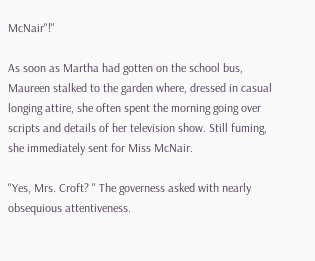McNair"!"

As soon as Martha had gotten on the school bus, Maureen stalked to the garden where, dressed in casual longing attire, she often spent the morning going over scripts and details of her television show. Still fuming, she immediately sent for Miss McNair.

"Yes, Mrs. Croft? " The governess asked with nearly obsequious attentiveness.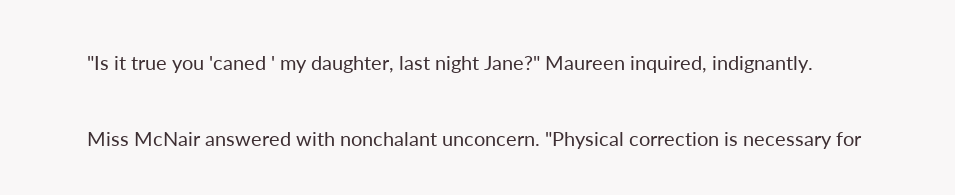"Is it true you 'caned ' my daughter, last night Jane?" Maureen inquired, indignantly.

Miss McNair answered with nonchalant unconcern. "Physical correction is necessary for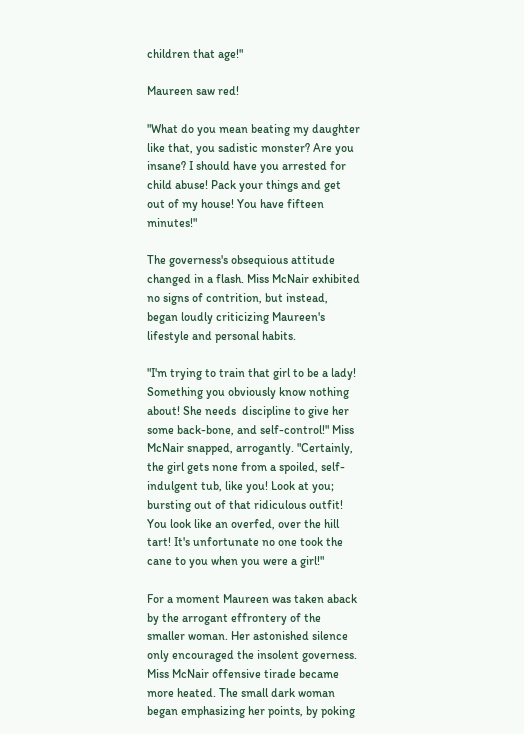children that age!"

Maureen saw red!

"What do you mean beating my daughter like that, you sadistic monster? Are you insane? I should have you arrested for child abuse! Pack your things and get out of my house! You have fifteen minutes!"

The governess's obsequious attitude changed in a flash. Miss McNair exhibited no signs of contrition, but instead, began loudly criticizing Maureen's lifestyle and personal habits.

"I'm trying to train that girl to be a lady! Something you obviously know nothing about! She needs  discipline to give her some back-bone, and self-control!" Miss McNair snapped, arrogantly. "Certainly, the girl gets none from a spoiled, self-indulgent tub, like you! Look at you; bursting out of that ridiculous outfit! You look like an overfed, over the hill tart! It's unfortunate no one took the cane to you when you were a girl!"

For a moment Maureen was taken aback by the arrogant effrontery of the smaller woman. Her astonished silence only encouraged the insolent governess. Miss McNair offensive tirade became more heated. The small dark woman began emphasizing her points, by poking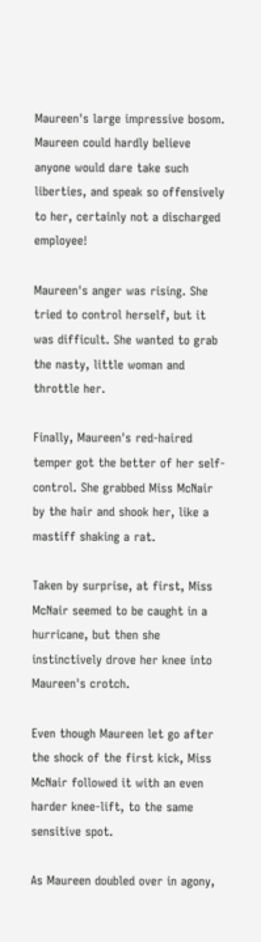Maureen's large impressive bosom. Maureen could hardly believe anyone would dare take such liberties, and speak so offensively to her, certainly not a discharged employee!

Maureen's anger was rising. She tried to control herself, but it was difficult. She wanted to grab the nasty, little woman and throttle her.

Finally, Maureen's red-haired temper got the better of her self-control. She grabbed Miss McNair by the hair and shook her, like a mastiff shaking a rat.

Taken by surprise, at first, Miss McNair seemed to be caught in a hurricane, but then she instinctively drove her knee into Maureen's crotch.

Even though Maureen let go after the shock of the first kick, Miss McNair followed it with an even harder knee-lift, to the same sensitive spot.

As Maureen doubled over in agony,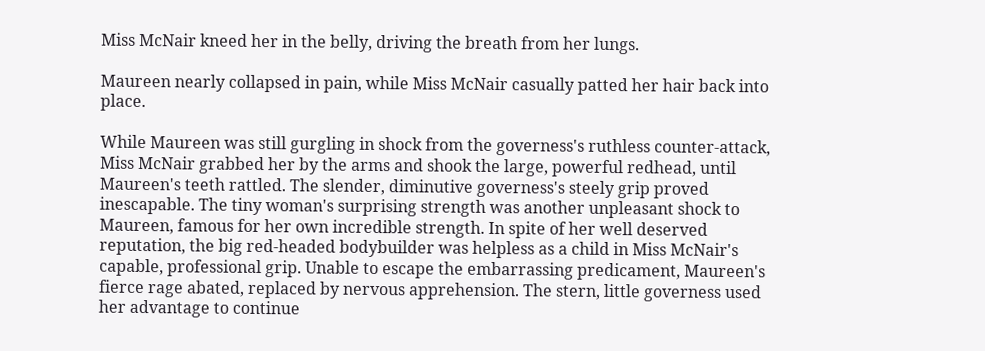Miss McNair kneed her in the belly, driving the breath from her lungs.

Maureen nearly collapsed in pain, while Miss McNair casually patted her hair back into place.

While Maureen was still gurgling in shock from the governess's ruthless counter-attack, Miss McNair grabbed her by the arms and shook the large, powerful redhead, until Maureen's teeth rattled. The slender, diminutive governess's steely grip proved inescapable. The tiny woman's surprising strength was another unpleasant shock to Maureen, famous for her own incredible strength. In spite of her well deserved reputation, the big red-headed bodybuilder was helpless as a child in Miss McNair's capable, professional grip. Unable to escape the embarrassing predicament, Maureen's fierce rage abated, replaced by nervous apprehension. The stern, little governess used her advantage to continue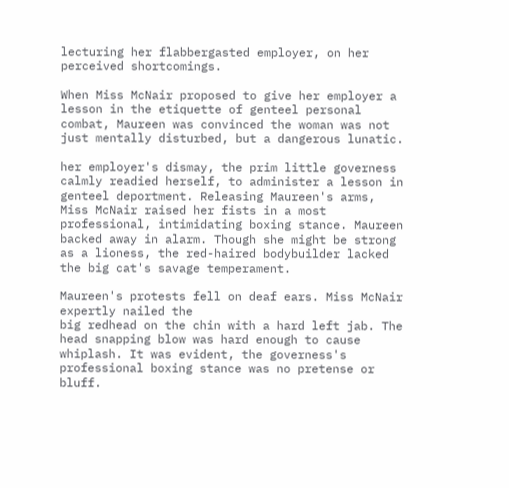lecturing her flabbergasted employer, on her perceived shortcomings.

When Miss McNair proposed to give her employer a lesson in the etiquette of genteel personal combat, Maureen was convinced the woman was not just mentally disturbed, but a dangerous lunatic.

her employer's dismay, the prim little governess calmly readied herself, to administer a lesson in genteel deportment. Releasing Maureen's arms, Miss McNair raised her fists in a most professional, intimidating boxing stance. Maureen backed away in alarm. Though she might be strong as a lioness, the red-haired bodybuilder lacked the big cat's savage temperament.

Maureen's protests fell on deaf ears. Miss McNair expertly nailed the
big redhead on the chin with a hard left jab. The head snapping blow was hard enough to cause whiplash. It was evident, the governess's professional boxing stance was no pretense or bluff.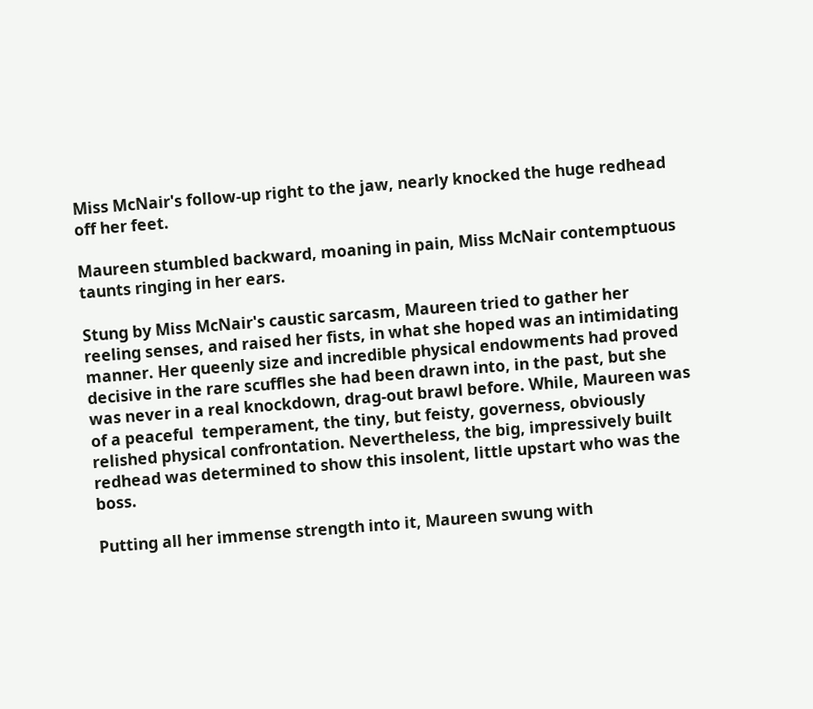Miss McNair's follow-up right to the jaw, nearly knocked the huge redhead off her feet.

Maureen stumbled backward, moaning in pain, Miss McNair contemptuous taunts ringing in her ears.

Stung by Miss McNair's caustic sarcasm, Maureen tried to gather her reeling senses, and raised her fists, in what she hoped was an intimidating manner. Her queenly size and incredible physical endowments had proved decisive in the rare scuffles she had been drawn into, in the past, but she was never in a real knockdown, drag-out brawl before. While, Maureen was of a peaceful  temperament, the tiny, but feisty, governess, obviously relished physical confrontation. Nevertheless, the big, impressively built redhead was determined to show this insolent, little upstart who was the boss.

Putting all her immense strength into it, Maureen swung with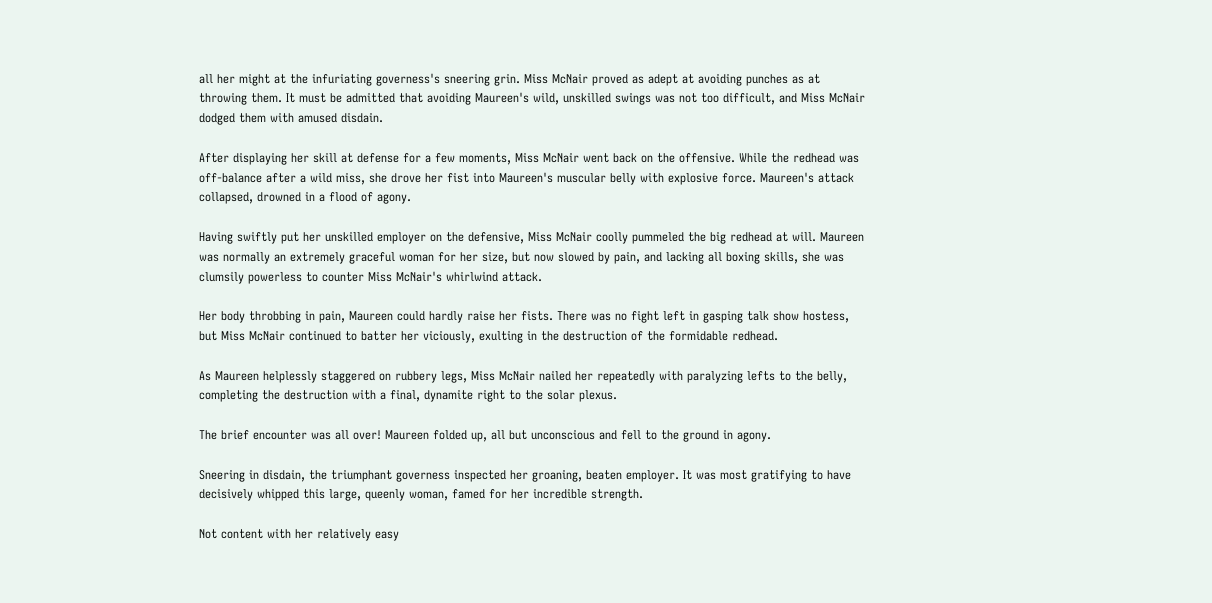all her might at the infuriating governess's sneering grin. Miss McNair proved as adept at avoiding punches as at throwing them. It must be admitted that avoiding Maureen's wild, unskilled swings was not too difficult, and Miss McNair
dodged them with amused disdain.

After displaying her skill at defense for a few moments, Miss McNair went back on the offensive. While the redhead was off-balance after a wild miss, she drove her fist into Maureen's muscular belly with explosive force. Maureen's attack collapsed, drowned in a flood of agony.

Having swiftly put her unskilled employer on the defensive, Miss McNair coolly pummeled the big redhead at will. Maureen was normally an extremely graceful woman for her size, but now slowed by pain, and lacking all boxing skills, she was clumsily powerless to counter Miss McNair's whirlwind attack.

Her body throbbing in pain, Maureen could hardly raise her fists. There was no fight left in gasping talk show hostess, but Miss McNair continued to batter her viciously, exulting in the destruction of the formidable redhead.

As Maureen helplessly staggered on rubbery legs, Miss McNair nailed her repeatedly with paralyzing lefts to the belly, completing the destruction with a final, dynamite right to the solar plexus.

The brief encounter was all over! Maureen folded up, all but unconscious and fell to the ground in agony.

Sneering in disdain, the triumphant governess inspected her groaning, beaten employer. It was most gratifying to have decisively whipped this large, queenly woman, famed for her incredible strength.

Not content with her relatively easy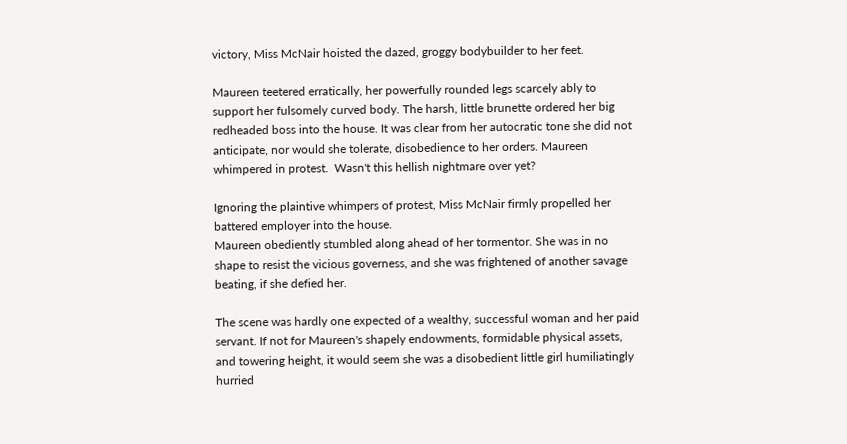victory, Miss McNair hoisted the dazed, groggy bodybuilder to her feet.

Maureen teetered erratically, her powerfully rounded legs scarcely ably to support her fulsomely curved body. The harsh, little brunette ordered her big redheaded boss into the house. It was clear from her autocratic tone she did not anticipate, nor would she tolerate, disobedience to her orders. Maureen whimpered in protest.  Wasn't this hellish nightmare over yet?

Ignoring the plaintive whimpers of protest, Miss McNair firmly propelled her battered employer into the house.
Maureen obediently stumbled along ahead of her tormentor. She was in no shape to resist the vicious governess, and she was frightened of another savage beating, if she defied her.

The scene was hardly one expected of a wealthy, successful woman and her paid servant. If not for Maureen's shapely endowments, formidable physical assets, and towering height, it would seem she was a disobedient little girl humiliatingly hurried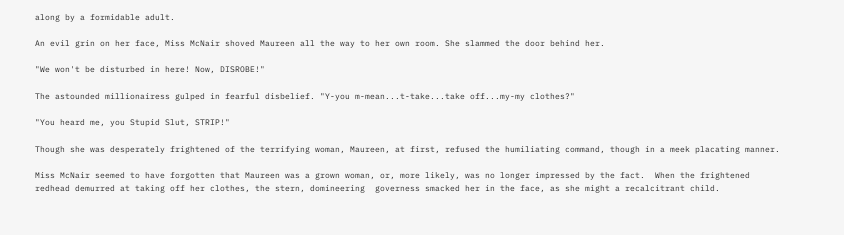along by a formidable adult.

An evil grin on her face, Miss McNair shoved Maureen all the way to her own room. She slammed the door behind her.

"We won't be disturbed in here! Now, DISROBE!"

The astounded millionairess gulped in fearful disbelief. "Y-you m-mean...t-take...take off...my-my clothes?"

"You heard me, you Stupid Slut, STRIP!"

Though she was desperately frightened of the terrifying woman, Maureen, at first, refused the humiliating command, though in a meek placating manner.

Miss McNair seemed to have forgotten that Maureen was a grown woman, or, more likely, was no longer impressed by the fact.  When the frightened redhead demurred at taking off her clothes, the stern, domineering  governess smacked her in the face, as she might a recalcitrant child.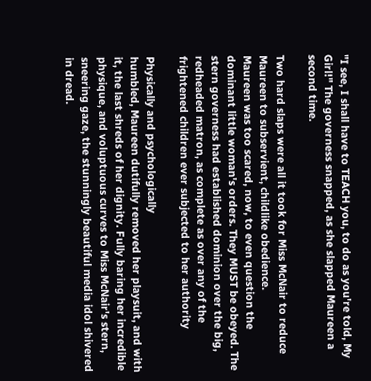"I see, I shall have to TEACH you, to do as you're told, My Girl!" The governess snapped, as she slapped Maureen a second time.

Two hard slaps were all it took for Miss McNair to reduce Maureen to subservient, childlike obedience.
Maureen was too scared, now, to even question the dominant little woman's orders. They MUST be obeyed. The stern governess had established dominion over the big, redheaded matron, as complete as over any of the frightened children ever subjected to her authority

Physically and psychologically
humbled, Maureen dutifully removed her playsuit, and with it, the last shreds of her dignity. Fully baring her incredible physique, and voluptuous curves to Miss McNair's stern, sneering gaze, the stunningly beautiful media idol shivered in dread.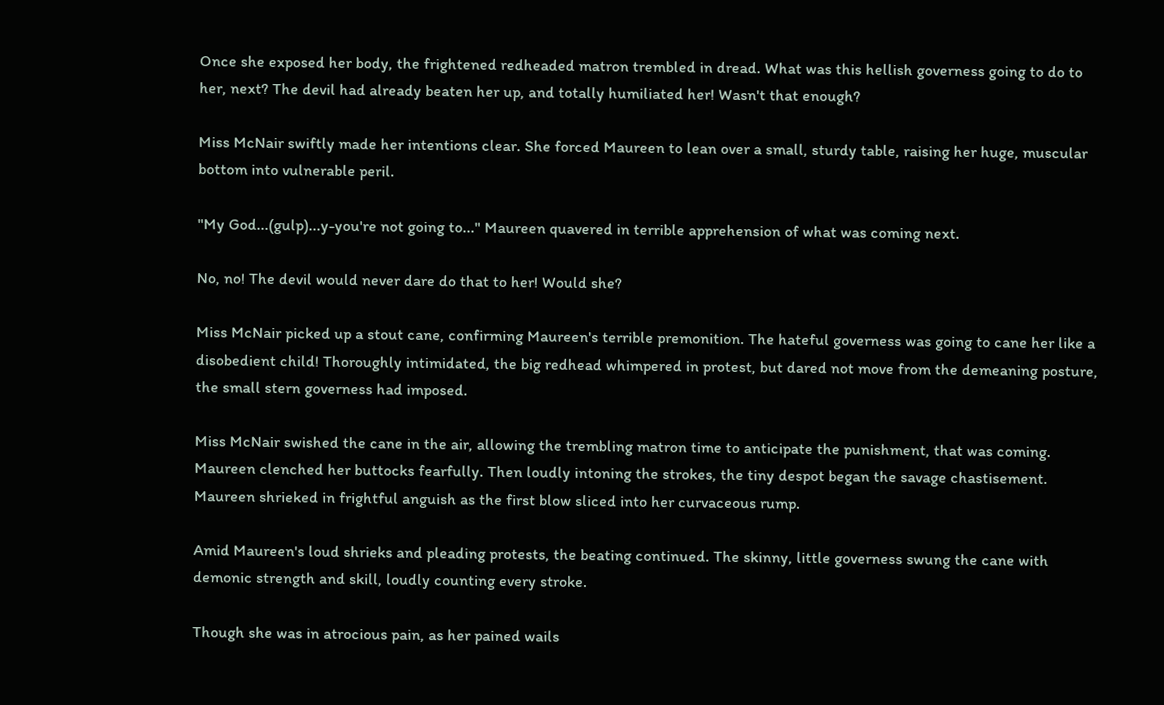Once she exposed her body, the frightened redheaded matron trembled in dread. What was this hellish governess going to do to her, next? The devil had already beaten her up, and totally humiliated her! Wasn't that enough?

Miss McNair swiftly made her intentions clear. She forced Maureen to lean over a small, sturdy table, raising her huge, muscular bottom into vulnerable peril.

"My God...(gulp)...y-you're not going to..." Maureen quavered in terrible apprehension of what was coming next.

No, no! The devil would never dare do that to her! Would she?

Miss McNair picked up a stout cane, confirming Maureen's terrible premonition. The hateful governess was going to cane her like a disobedient child! Thoroughly intimidated, the big redhead whimpered in protest, but dared not move from the demeaning posture, the small stern governess had imposed.

Miss McNair swished the cane in the air, allowing the trembling matron time to anticipate the punishment, that was coming. Maureen clenched her buttocks fearfully. Then loudly intoning the strokes, the tiny despot began the savage chastisement. Maureen shrieked in frightful anguish as the first blow sliced into her curvaceous rump.

Amid Maureen's loud shrieks and pleading protests, the beating continued. The skinny, little governess swung the cane with demonic strength and skill, loudly counting every stroke.

Though she was in atrocious pain, as her pained wails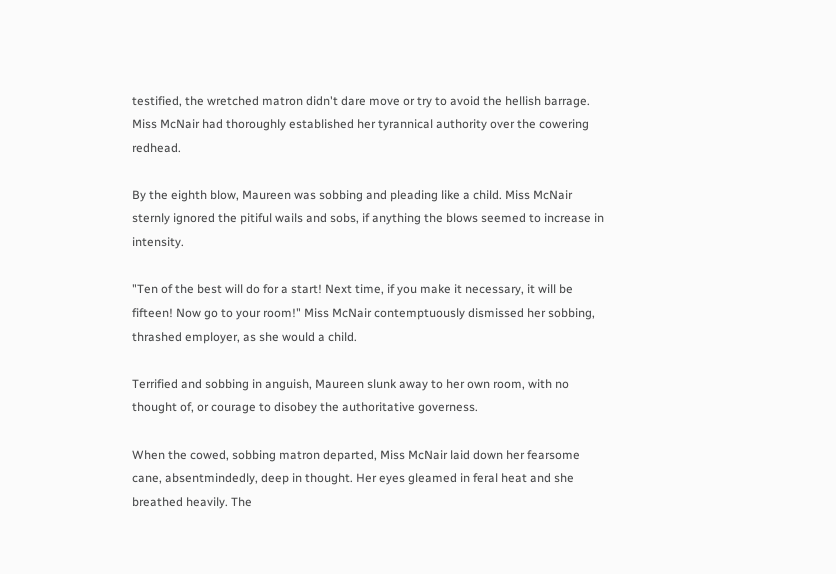testified, the wretched matron didn't dare move or try to avoid the hellish barrage. Miss McNair had thoroughly established her tyrannical authority over the cowering redhead.

By the eighth blow, Maureen was sobbing and pleading like a child. Miss McNair sternly ignored the pitiful wails and sobs, if anything the blows seemed to increase in intensity.

"Ten of the best will do for a start! Next time, if you make it necessary, it will be fifteen! Now go to your room!" Miss McNair contemptuously dismissed her sobbing, thrashed employer, as she would a child.

Terrified and sobbing in anguish, Maureen slunk away to her own room, with no thought of, or courage to disobey the authoritative governess.

When the cowed, sobbing matron departed, Miss McNair laid down her fearsome cane, absentmindedly, deep in thought. Her eyes gleamed in feral heat and she breathed heavily. The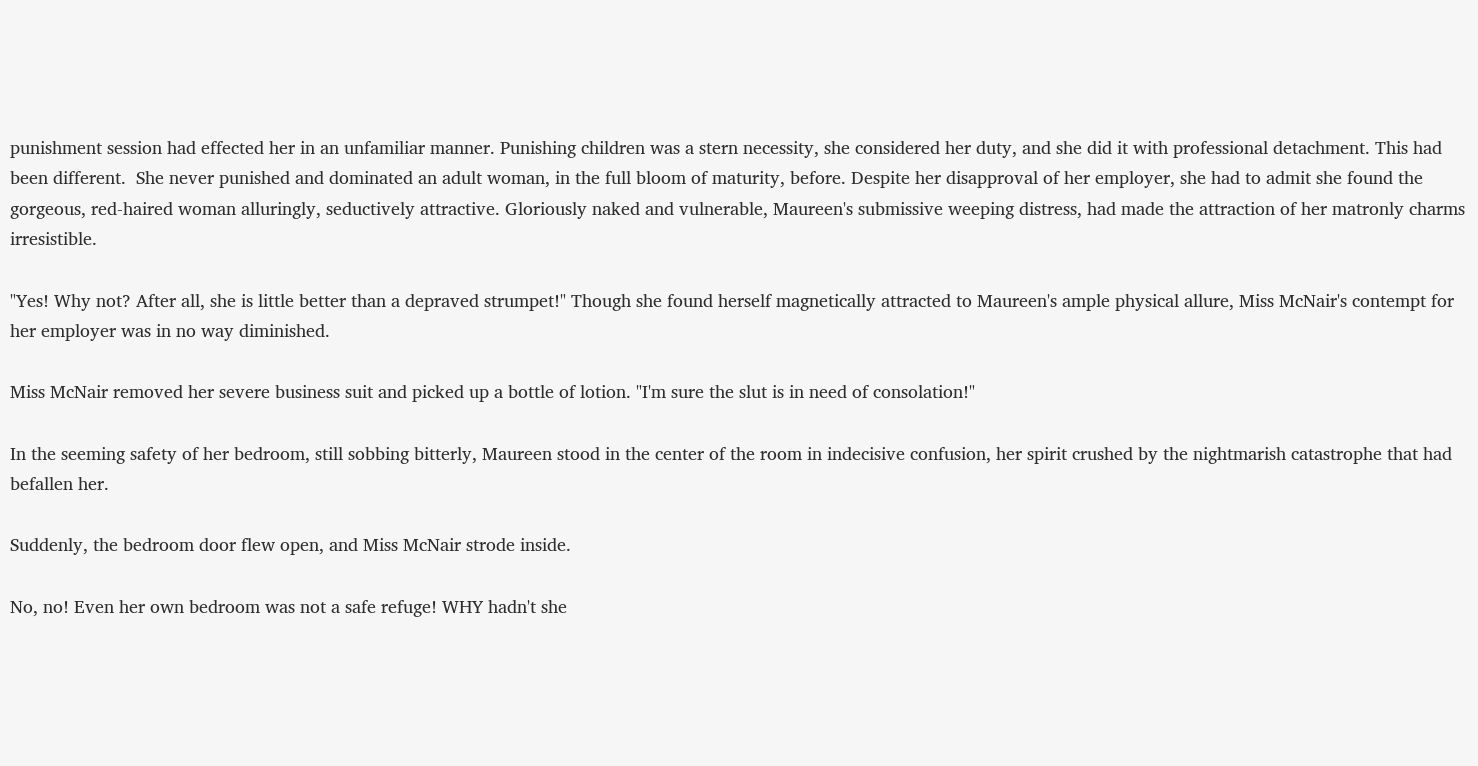punishment session had effected her in an unfamiliar manner. Punishing children was a stern necessity, she considered her duty, and she did it with professional detachment. This had been different.  She never punished and dominated an adult woman, in the full bloom of maturity, before. Despite her disapproval of her employer, she had to admit she found the gorgeous, red-haired woman alluringly, seductively attractive. Gloriously naked and vulnerable, Maureen's submissive weeping distress, had made the attraction of her matronly charms irresistible.

"Yes! Why not? After all, she is little better than a depraved strumpet!" Though she found herself magnetically attracted to Maureen's ample physical allure, Miss McNair's contempt for her employer was in no way diminished.

Miss McNair removed her severe business suit and picked up a bottle of lotion. "I'm sure the slut is in need of consolation!"

In the seeming safety of her bedroom, still sobbing bitterly, Maureen stood in the center of the room in indecisive confusion, her spirit crushed by the nightmarish catastrophe that had befallen her.

Suddenly, the bedroom door flew open, and Miss McNair strode inside.

No, no! Even her own bedroom was not a safe refuge! WHY hadn't she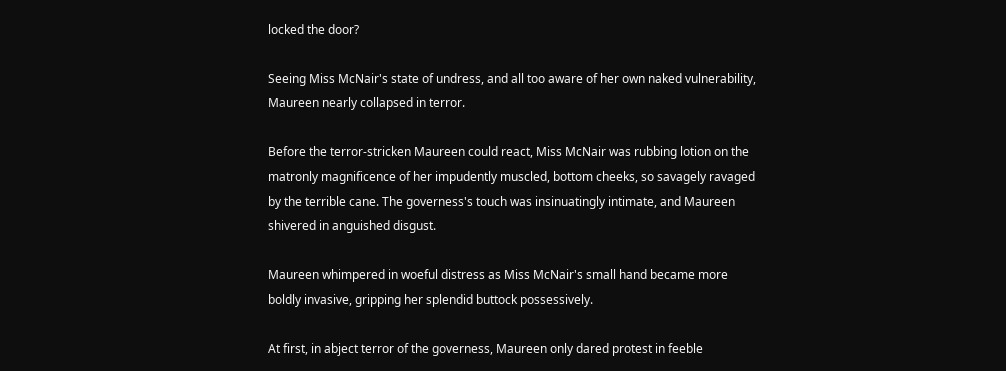locked the door?

Seeing Miss McNair's state of undress, and all too aware of her own naked vulnerability, Maureen nearly collapsed in terror.

Before the terror-stricken Maureen could react, Miss McNair was rubbing lotion on the matronly magnificence of her impudently muscled, bottom cheeks, so savagely ravaged by the terrible cane. The governess's touch was insinuatingly intimate, and Maureen shivered in anguished disgust.

Maureen whimpered in woeful distress as Miss McNair's small hand became more boldly invasive, gripping her splendid buttock possessively.

At first, in abject terror of the governess, Maureen only dared protest in feeble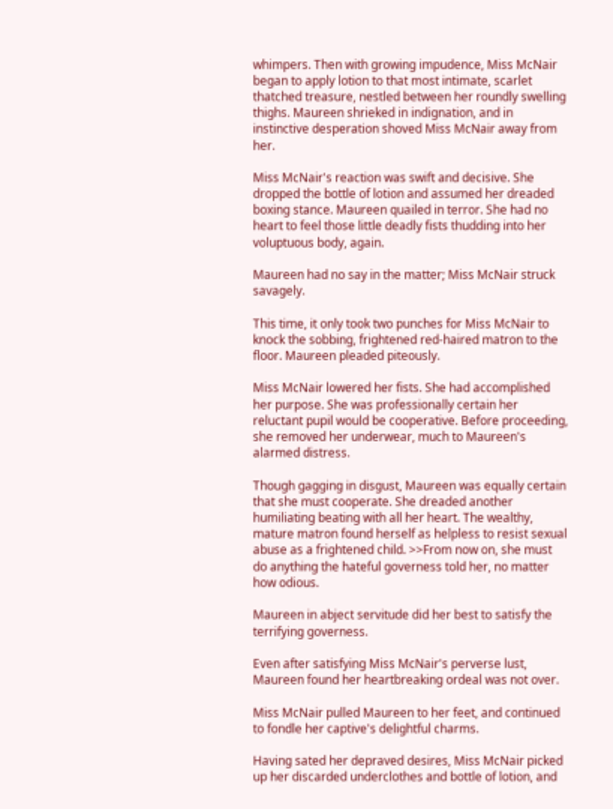whimpers. Then with growing impudence, Miss McNair began to apply lotion to that most intimate, scarlet thatched treasure, nestled between her roundly swelling thighs. Maureen shrieked in indignation, and in instinctive desperation shoved Miss McNair away from her.

Miss McNair's reaction was swift and decisive. She dropped the bottle of lotion and assumed her dreaded boxing stance. Maureen quailed in terror. She had no heart to feel those little deadly fists thudding into her voluptuous body, again.

Maureen had no say in the matter; Miss McNair struck savagely.

This time, it only took two punches for Miss McNair to knock the sobbing, frightened red-haired matron to the floor. Maureen pleaded piteously.

Miss McNair lowered her fists. She had accomplished her purpose. She was professionally certain her reluctant pupil would be cooperative. Before proceeding, she removed her underwear, much to Maureen's alarmed distress.

Though gagging in disgust, Maureen was equally certain that she must cooperate. She dreaded another humiliating beating with all her heart. The wealthy, mature matron found herself as helpless to resist sexual abuse as a frightened child. >>From now on, she must do anything the hateful governess told her, no matter how odious.

Maureen in abject servitude did her best to satisfy the terrifying governess.

Even after satisfying Miss McNair's perverse lust, Maureen found her heartbreaking ordeal was not over.

Miss McNair pulled Maureen to her feet, and continued to fondle her captive's delightful charms.

Having sated her depraved desires, Miss McNair picked up her discarded underclothes and bottle of lotion, and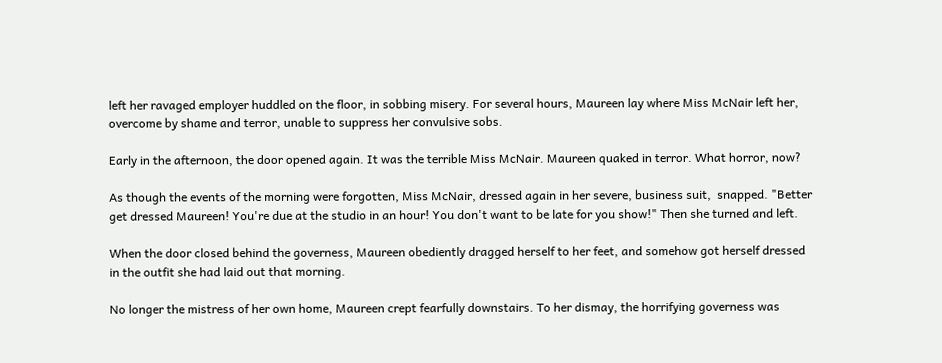left her ravaged employer huddled on the floor, in sobbing misery. For several hours, Maureen lay where Miss McNair left her, overcome by shame and terror, unable to suppress her convulsive sobs.

Early in the afternoon, the door opened again. It was the terrible Miss McNair. Maureen quaked in terror. What horror, now?

As though the events of the morning were forgotten, Miss McNair, dressed again in her severe, business suit,  snapped. "Better get dressed Maureen! You're due at the studio in an hour! You don't want to be late for you show!" Then she turned and left.

When the door closed behind the governess, Maureen obediently dragged herself to her feet, and somehow got herself dressed in the outfit she had laid out that morning.

No longer the mistress of her own home, Maureen crept fearfully downstairs. To her dismay, the horrifying governess was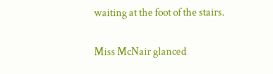waiting at the foot of the stairs.

Miss McNair glanced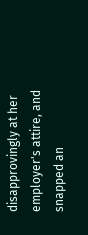disapprovingly at her employer's attire, and snapped an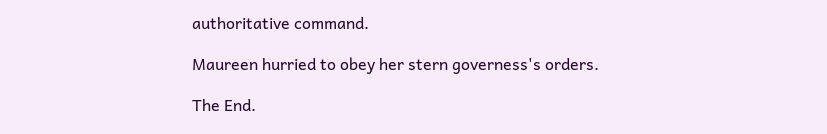authoritative command.

Maureen hurried to obey her stern governess's orders.

The End.